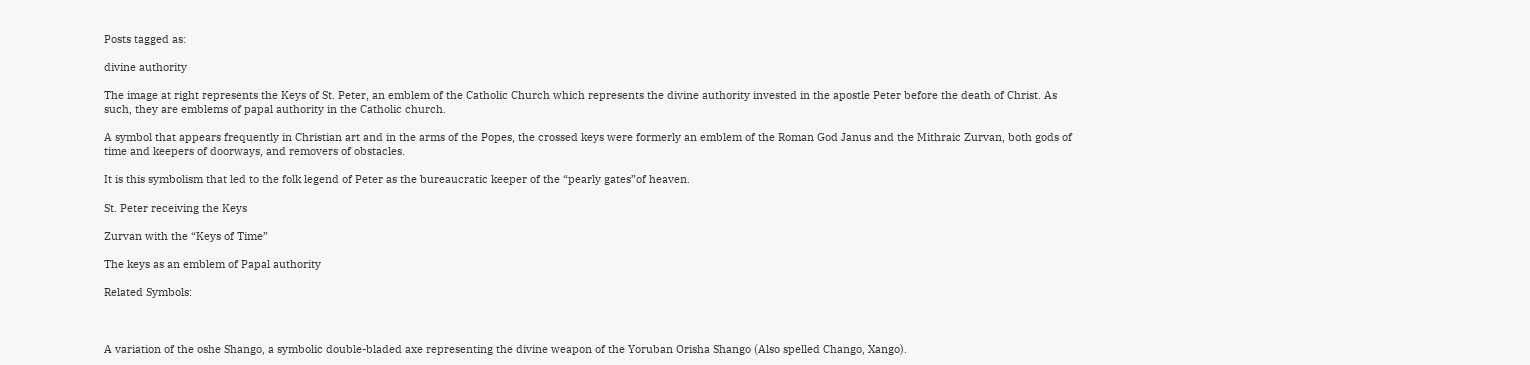Posts tagged as:

divine authority

The image at right represents the Keys of St. Peter, an emblem of the Catholic Church which represents the divine authority invested in the apostle Peter before the death of Christ. As such, they are emblems of papal authority in the Catholic church.

A symbol that appears frequently in Christian art and in the arms of the Popes, the crossed keys were formerly an emblem of the Roman God Janus and the Mithraic Zurvan, both gods of time and keepers of doorways, and removers of obstacles.

It is this symbolism that led to the folk legend of Peter as the bureaucratic keeper of the “pearly gates”of heaven.

St. Peter receiving the Keys

Zurvan with the “Keys of Time”

The keys as an emblem of Papal authority

Related Symbols:



A variation of the oshe Shango, a symbolic double-bladed axe representing the divine weapon of the Yoruban Orisha Shango (Also spelled Chango, Xango).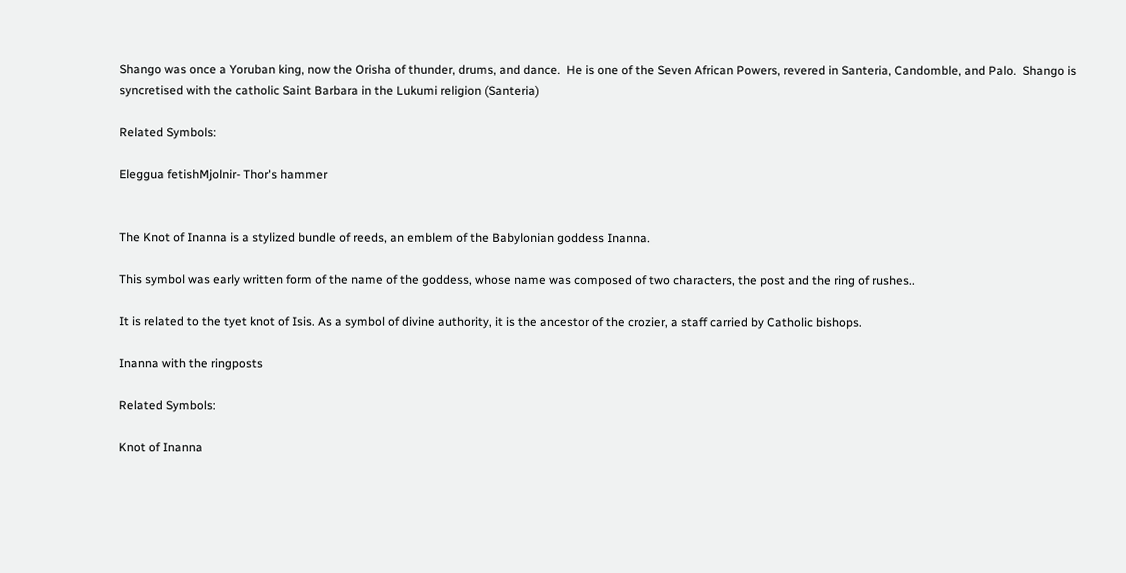Shango was once a Yoruban king, now the Orisha of thunder, drums, and dance.  He is one of the Seven African Powers, revered in Santeria, Candomble, and Palo.  Shango is syncretised with the catholic Saint Barbara in the Lukumi religion (Santeria)

Related Symbols:

Eleggua fetishMjolnir- Thor's hammer


The Knot of Inanna is a stylized bundle of reeds, an emblem of the Babylonian goddess Inanna.

This symbol was early written form of the name of the goddess, whose name was composed of two characters, the post and the ring of rushes..

It is related to the tyet knot of Isis. As a symbol of divine authority, it is the ancestor of the crozier, a staff carried by Catholic bishops.

Inanna with the ringposts

Related Symbols:

Knot of Inanna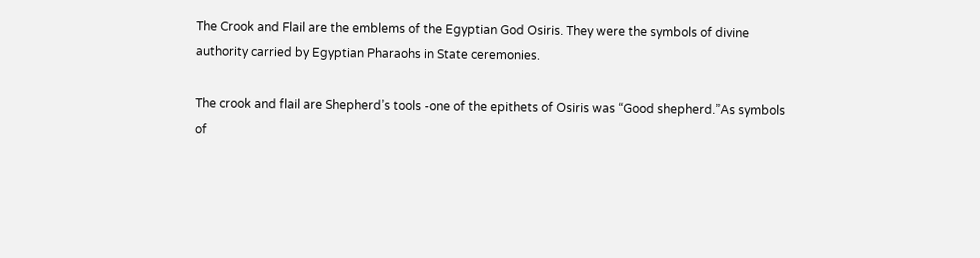The Crook and Flail are the emblems of the Egyptian God Osiris. They were the symbols of divine authority carried by Egyptian Pharaohs in State ceremonies.

The crook and flail are Shepherd’s tools -one of the epithets of Osiris was “Good shepherd.”As symbols of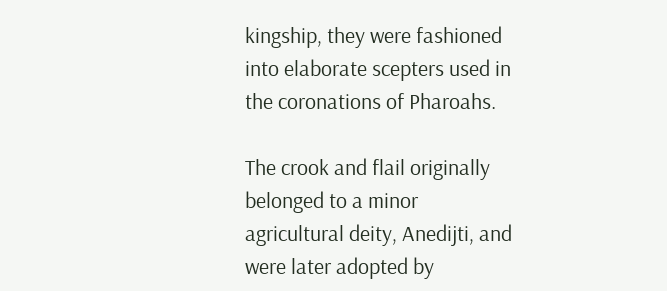kingship, they were fashioned into elaborate scepters used in the coronations of Pharoahs.

The crook and flail originally belonged to a minor agricultural deity, Anedijti, and were later adopted by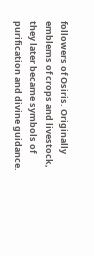followers of Osiris. Originally emblems of crops and livestock, they later became symbols of purification and divine guidance.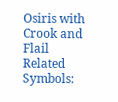Osiris with Crook and Flail
Related Symbols: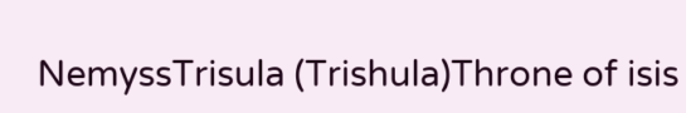NemyssTrisula (Trishula)Throne of isis